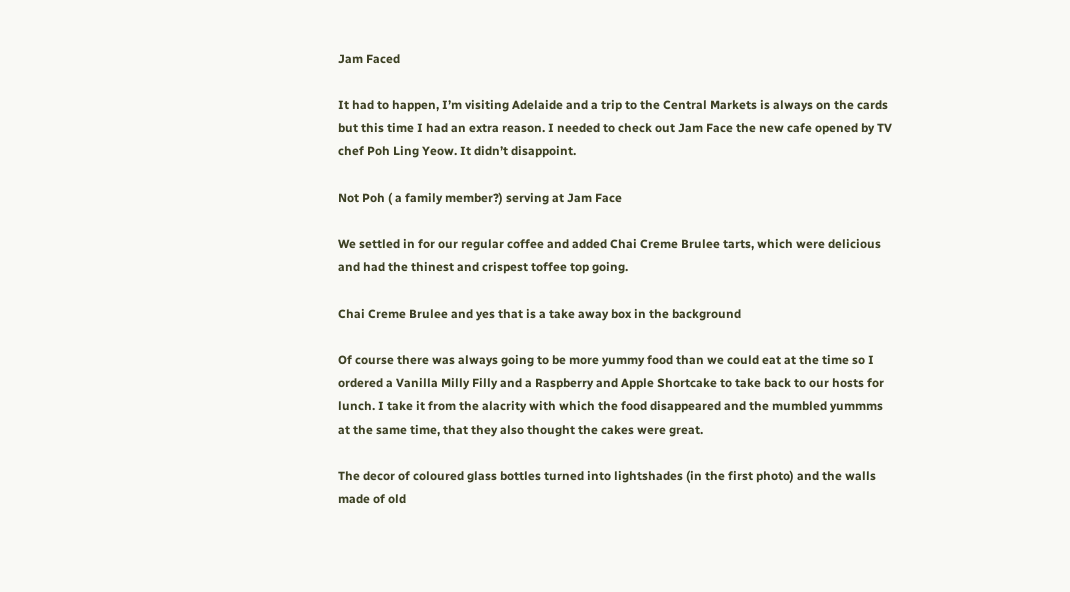Jam Faced

It had to happen, I’m visiting Adelaide and a trip to the Central Markets is always on the cards but this time I had an extra reason. I needed to check out Jam Face the new cafe opened by TV chef Poh Ling Yeow. It didn’t disappoint.

Not Poh ( a family member?) serving at Jam Face

We settled in for our regular coffee and added Chai Creme Brulee tarts, which were delicious and had the thinest and crispest toffee top going.

Chai Creme Brulee and yes that is a take away box in the background

Of course there was always going to be more yummy food than we could eat at the time so I ordered a Vanilla Milly Filly and a Raspberry and Apple Shortcake to take back to our hosts for lunch. I take it from the alacrity with which the food disappeared and the mumbled yummms at the same time, that they also thought the cakes were great.

The decor of coloured glass bottles turned into lightshades (in the first photo) and the walls made of old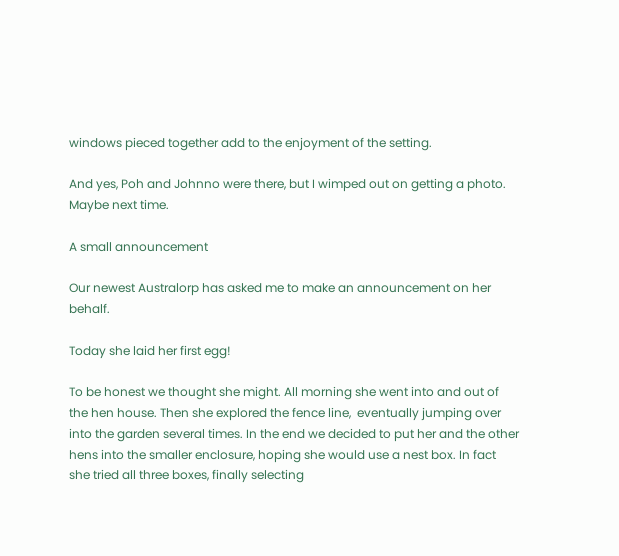windows pieced together add to the enjoyment of the setting.

And yes, Poh and Johnno were there, but I wimped out on getting a photo. Maybe next time.

A small announcement

Our newest Australorp has asked me to make an announcement on her behalf.

Today she laid her first egg!

To be honest we thought she might. All morning she went into and out of the hen house. Then she explored the fence line,  eventually jumping over into the garden several times. In the end we decided to put her and the other hens into the smaller enclosure, hoping she would use a nest box. In fact she tried all three boxes, finally selecting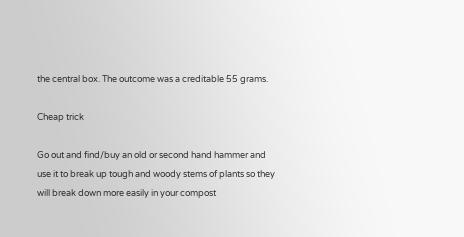the central box. The outcome was a creditable 55 grams.

Cheap trick

Go out and find/buy an old or second hand hammer and use it to break up tough and woody stems of plants so they will break down more easily in your compost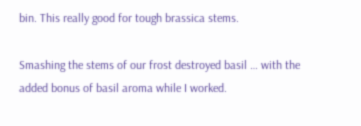bin. This really good for tough brassica stems.

Smashing the stems of our frost destroyed basil … with the added bonus of basil aroma while I worked.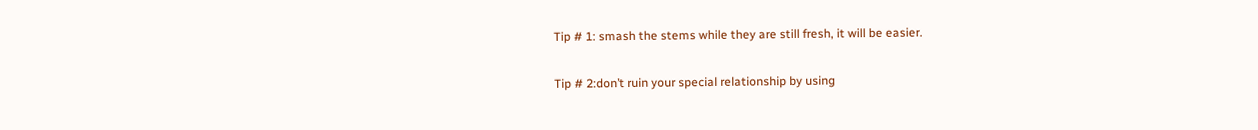Tip # 1: smash the stems while they are still fresh, it will be easier.

Tip # 2:don’t ruin your special relationship by using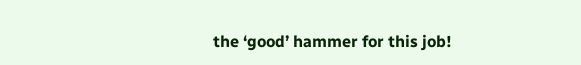the ‘good’ hammer for this job!